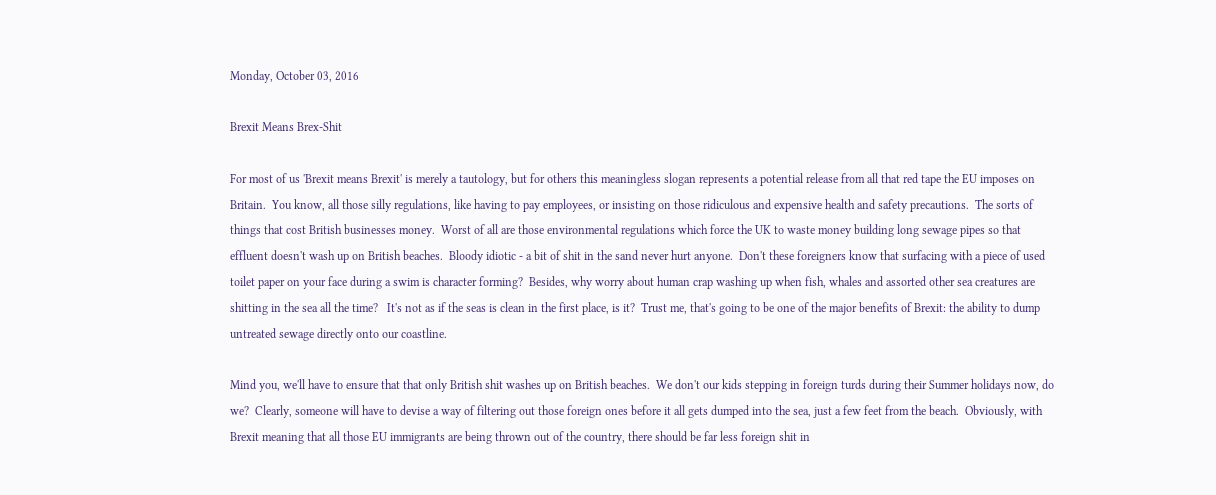Monday, October 03, 2016

Brexit Means Brex-Shit

For most of us 'Brexit means Brexit' is merely a tautology, but for others this meaningless slogan represents a potential release from all that red tape the EU imposes on Britain.  You know, all those silly regulations, like having to pay employees, or insisting on those ridiculous and expensive health and safety precautions.  The sorts of things that cost British businesses money.  Worst of all are those environmental regulations which force the UK to waste money building long sewage pipes so that effluent doesn't wash up on British beaches.  Bloody idiotic - a bit of shit in the sand never hurt anyone.  Don't these foreigners know that surfacing with a piece of used toilet paper on your face during a swim is character forming?  Besides, why worry about human crap washing up when fish, whales and assorted other sea creatures are shitting in the sea all the time?   It's not as if the seas is clean in the first place, is it?  Trust me, that's going to be one of the major benefits of Brexit: the ability to dump untreated sewage directly onto our coastline.

Mind you, we'll have to ensure that that only British shit washes up on British beaches.  We don't our kids stepping in foreign turds during their Summer holidays now, do we?  Clearly, someone will have to devise a way of filtering out those foreign ones before it all gets dumped into the sea, just a few feet from the beach.  Obviously, with Brexit meaning that all those EU immigrants are being thrown out of the country, there should be far less foreign shit in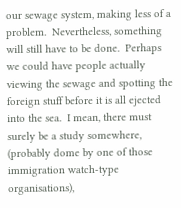our sewage system, making less of a problem.  Nevertheless, something will still have to be done.  Perhaps we could have people actually viewing the sewage and spotting the foreign stuff before it is all ejected into the sea.  I mean, there must surely be a study somewhere, (probably dome by one of those immigration watch-type organisations),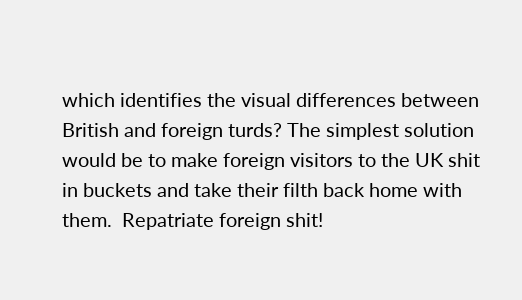which identifies the visual differences between British and foreign turds? The simplest solution would be to make foreign visitors to the UK shit in buckets and take their filth back home with them.  Repatriate foreign shit!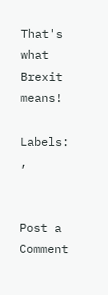That's what Brexit means!

Labels: ,


Post a Comment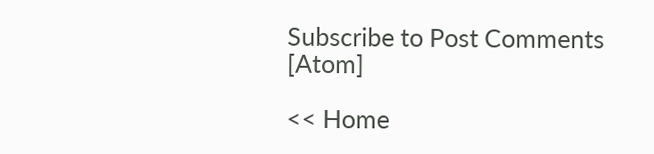Subscribe to Post Comments [Atom]

<< Home